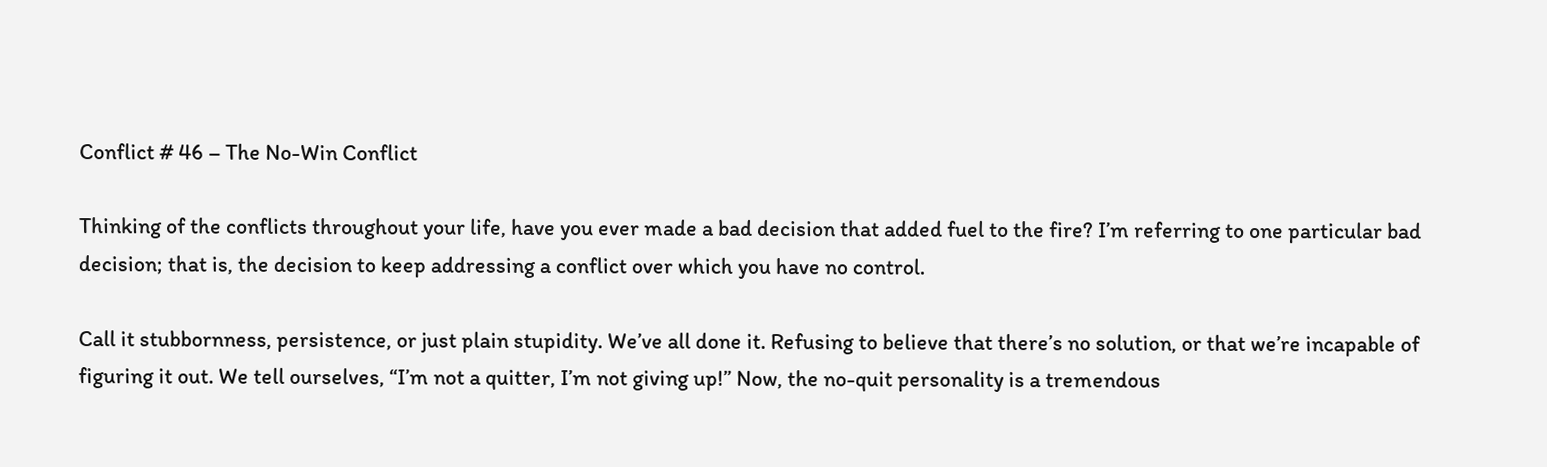Conflict # 46 – The No-Win Conflict

Thinking of the conflicts throughout your life, have you ever made a bad decision that added fuel to the fire? I’m referring to one particular bad decision; that is, the decision to keep addressing a conflict over which you have no control.

Call it stubbornness, persistence, or just plain stupidity. We’ve all done it. Refusing to believe that there’s no solution, or that we’re incapable of figuring it out. We tell ourselves, “I’m not a quitter, I’m not giving up!” Now, the no-quit personality is a tremendous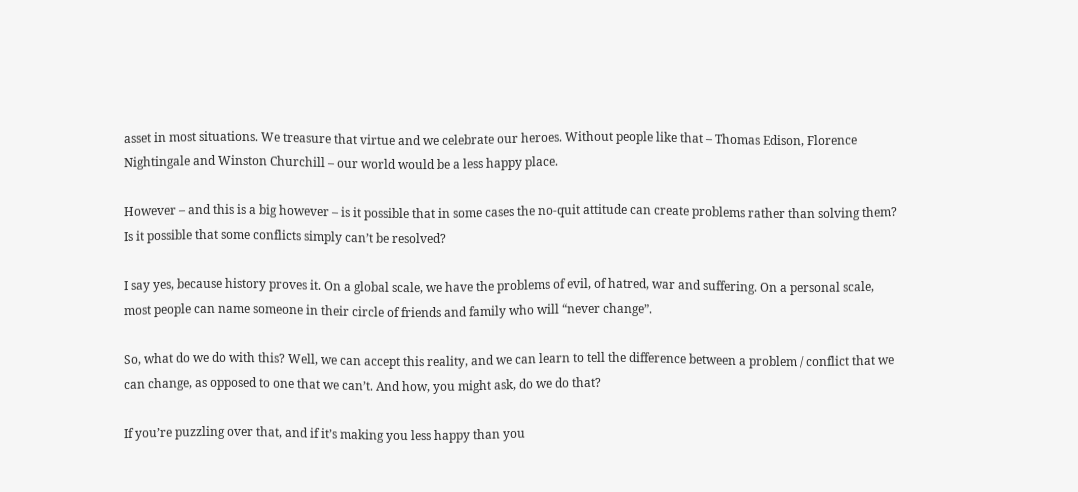asset in most situations. We treasure that virtue and we celebrate our heroes. Without people like that – Thomas Edison, Florence Nightingale and Winston Churchill – our world would be a less happy place.

However – and this is a big however – is it possible that in some cases the no-quit attitude can create problems rather than solving them? Is it possible that some conflicts simply can’t be resolved?

I say yes, because history proves it. On a global scale, we have the problems of evil, of hatred, war and suffering. On a personal scale, most people can name someone in their circle of friends and family who will “never change”.

So, what do we do with this? Well, we can accept this reality, and we can learn to tell the difference between a problem / conflict that we can change, as opposed to one that we can’t. And how, you might ask, do we do that?

If you’re puzzling over that, and if it’s making you less happy than you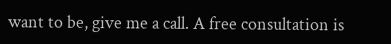want to be, give me a call. A free consultation is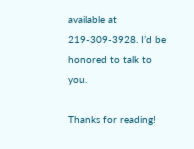available at 219-309-3928. I’d be honored to talk to you.

Thanks for reading!